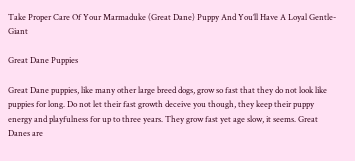Take Proper Care Of Your Marmaduke (Great Dane) Puppy And You’ll Have A Loyal Gentle-Giant

Great Dane Puppies

Great Dane puppies, like many other large breed dogs, grow so fast that they do not look like puppies for long. Do not let their fast growth deceive you though, they keep their puppy energy and playfulness for up to three years. They grow fast yet age slow, it seems. Great Danes are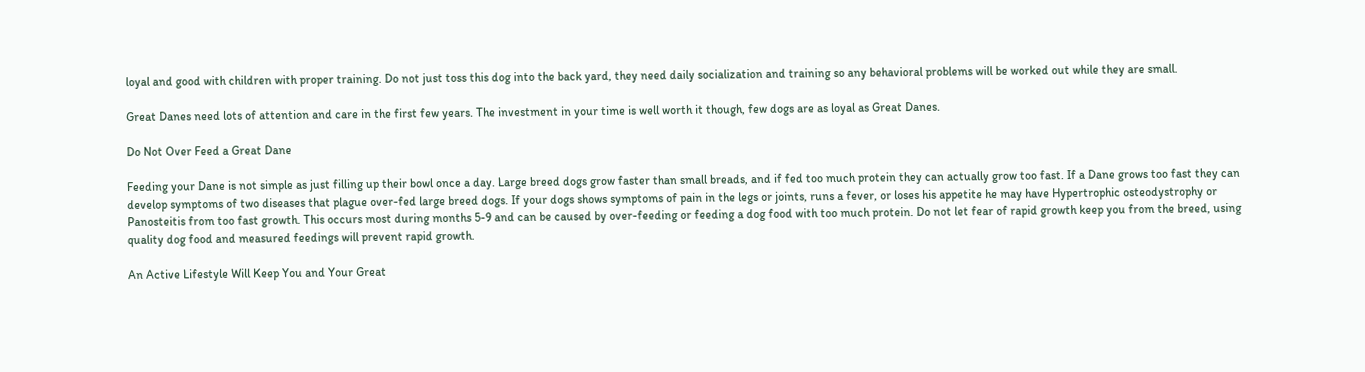loyal and good with children with proper training. Do not just toss this dog into the back yard, they need daily socialization and training so any behavioral problems will be worked out while they are small.

Great Danes need lots of attention and care in the first few years. The investment in your time is well worth it though, few dogs are as loyal as Great Danes.

Do Not Over Feed a Great Dane

Feeding your Dane is not simple as just filling up their bowl once a day. Large breed dogs grow faster than small breads, and if fed too much protein they can actually grow too fast. If a Dane grows too fast they can develop symptoms of two diseases that plague over-fed large breed dogs. If your dogs shows symptoms of pain in the legs or joints, runs a fever, or loses his appetite he may have Hypertrophic osteodystrophy or Panosteitis from too fast growth. This occurs most during months 5-9 and can be caused by over-feeding or feeding a dog food with too much protein. Do not let fear of rapid growth keep you from the breed, using quality dog food and measured feedings will prevent rapid growth.

An Active Lifestyle Will Keep You and Your Great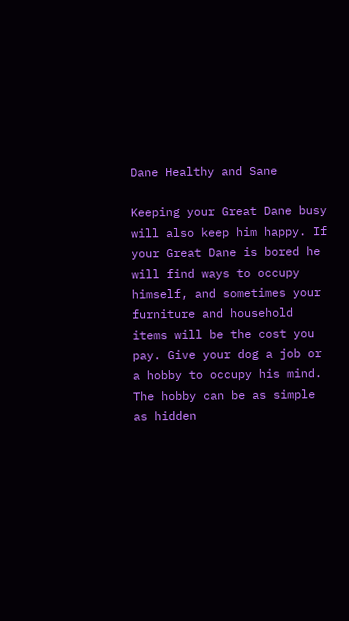Dane Healthy and Sane

Keeping your Great Dane busy will also keep him happy. If your Great Dane is bored he will find ways to occupy himself, and sometimes your furniture and household items will be the cost you pay. Give your dog a job or a hobby to occupy his mind. The hobby can be as simple as hidden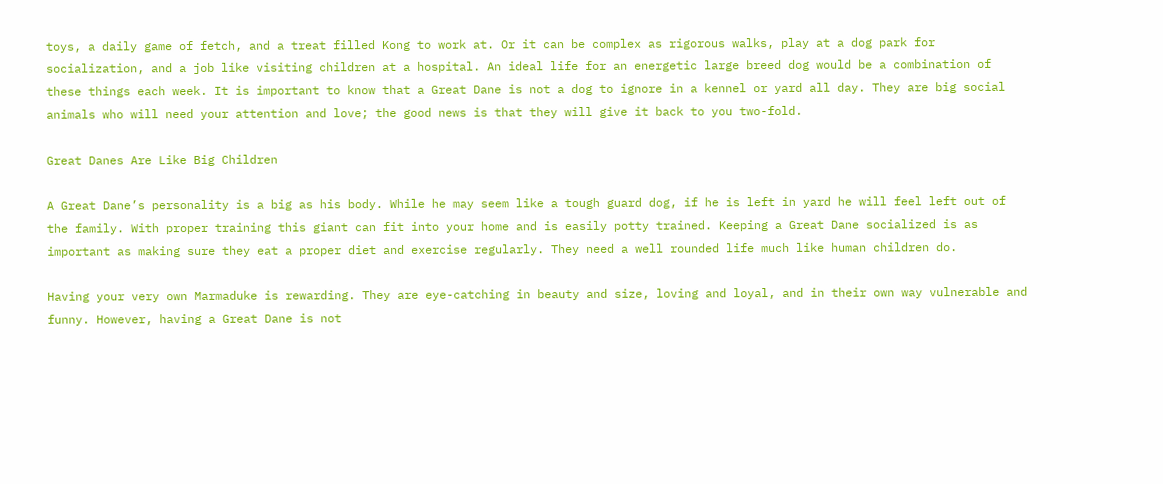toys, a daily game of fetch, and a treat filled Kong to work at. Or it can be complex as rigorous walks, play at a dog park for socialization, and a job like visiting children at a hospital. An ideal life for an energetic large breed dog would be a combination of these things each week. It is important to know that a Great Dane is not a dog to ignore in a kennel or yard all day. They are big social animals who will need your attention and love; the good news is that they will give it back to you two-fold.

Great Danes Are Like Big Children

A Great Dane’s personality is a big as his body. While he may seem like a tough guard dog, if he is left in yard he will feel left out of the family. With proper training this giant can fit into your home and is easily potty trained. Keeping a Great Dane socialized is as important as making sure they eat a proper diet and exercise regularly. They need a well rounded life much like human children do.

Having your very own Marmaduke is rewarding. They are eye-catching in beauty and size, loving and loyal, and in their own way vulnerable and funny. However, having a Great Dane is not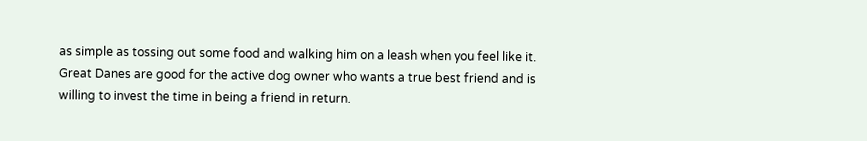as simple as tossing out some food and walking him on a leash when you feel like it. Great Danes are good for the active dog owner who wants a true best friend and is willing to invest the time in being a friend in return.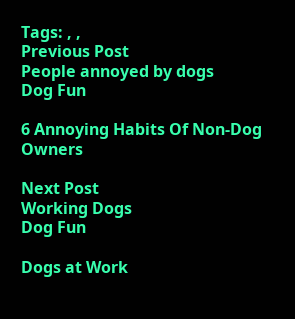Tags: , ,
Previous Post
People annoyed by dogs
Dog Fun

6 Annoying Habits Of Non-Dog Owners

Next Post
Working Dogs
Dog Fun

Dogs at Work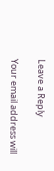Leave a Reply

Your email address will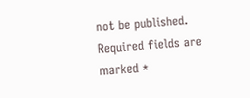not be published. Required fields are marked *